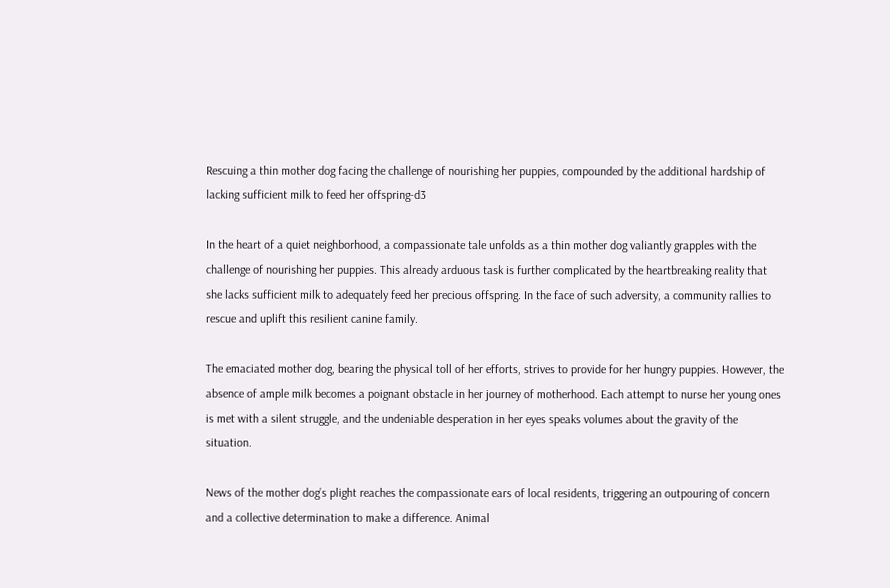Rescuing a thin mother dog facing the challenge of nourishing her puppies, compounded by the additional hardship of lacking sufficient milk to feed her offspring-d3

In the heart of a quiet neighborhood, a compassionate tale unfolds as a thin mother dog valiantly grapples with the challenge of nourishing her puppies. This already arduous task is further complicated by the heartbreaking reality that she lacks sufficient milk to adequately feed her precious offspring. In the face of such adversity, a community rallies to rescue and uplift this resilient canine family.

The emaciated mother dog, bearing the physical toll of her efforts, strives to provide for her hungry puppies. However, the absence of ample milk becomes a poignant obstacle in her journey of motherhood. Each attempt to nurse her young ones is met with a silent struggle, and the undeniable desperation in her eyes speaks volumes about the gravity of the situation.

News of the mother dog’s plight reaches the compassionate ears of local residents, triggering an outpouring of concern and a collective determination to make a difference. Animal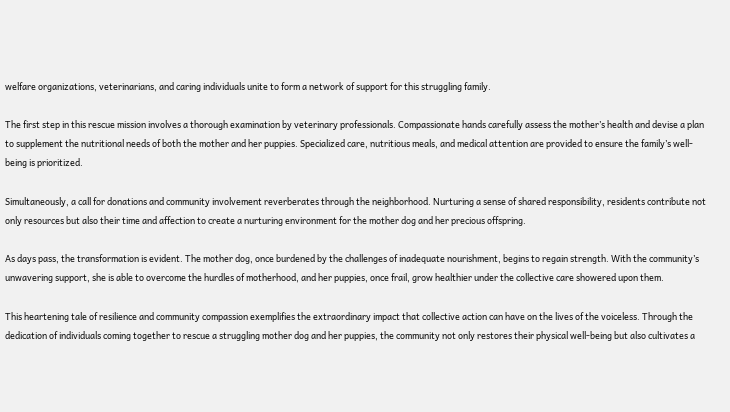welfare organizations, veterinarians, and caring individuals unite to form a network of support for this struggling family.

The first step in this rescue mission involves a thorough examination by veterinary professionals. Compassionate hands carefully assess the mother’s health and devise a plan to supplement the nutritional needs of both the mother and her puppies. Specialized care, nutritious meals, and medical attention are provided to ensure the family’s well-being is prioritized.

Simultaneously, a call for donations and community involvement reverberates through the neighborhood. Nurturing a sense of shared responsibility, residents contribute not only resources but also their time and affection to create a nurturing environment for the mother dog and her precious offspring.

As days pass, the transformation is evident. The mother dog, once burdened by the challenges of inadequate nourishment, begins to regain strength. With the community’s unwavering support, she is able to overcome the hurdles of motherhood, and her puppies, once frail, grow healthier under the collective care showered upon them.

This heartening tale of resilience and community compassion exemplifies the extraordinary impact that collective action can have on the lives of the voiceless. Through the dedication of individuals coming together to rescue a struggling mother dog and her puppies, the community not only restores their physical well-being but also cultivates a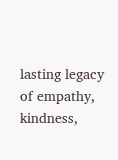lasting legacy of empathy, kindness,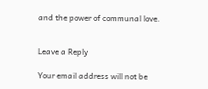and the power of communal love.


Leave a Reply

Your email address will not be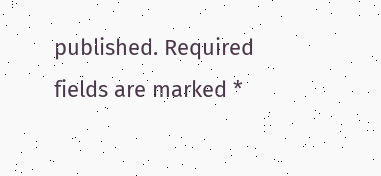published. Required fields are marked *